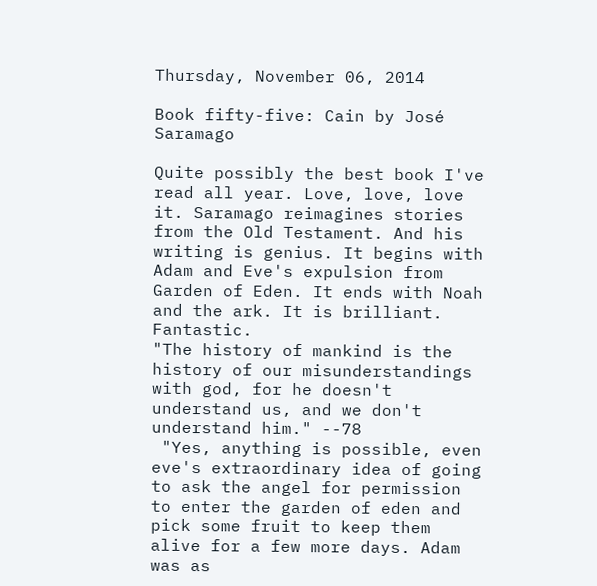Thursday, November 06, 2014

Book fifty-five: Cain by José Saramago

Quite possibly the best book I've read all year. Love, love, love it. Saramago reimagines stories from the Old Testament. And his writing is genius. It begins with Adam and Eve's expulsion from Garden of Eden. It ends with Noah and the ark. It is brilliant. Fantastic.
"The history of mankind is the history of our misunderstandings with god, for he doesn't understand us, and we don't understand him." --78
 "Yes, anything is possible, even eve's extraordinary idea of going to ask the angel for permission to enter the garden of eden and pick some fruit to keep them alive for a few more days. Adam was as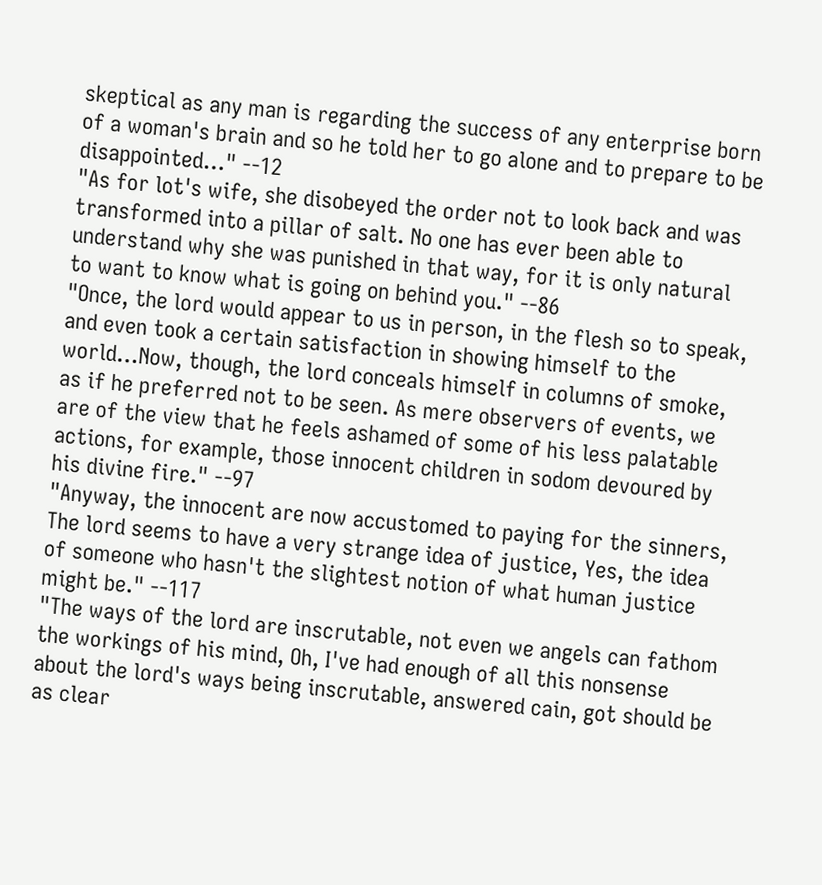skeptical as any man is regarding the success of any enterprise born of a woman's brain and so he told her to go alone and to prepare to be disappointed…" --12
"As for lot's wife, she disobeyed the order not to look back and was transformed into a pillar of salt. No one has ever been able to understand why she was punished in that way, for it is only natural to want to know what is going on behind you." --86
"Once, the lord would appear to us in person, in the flesh so to speak, and even took a certain satisfaction in showing himself to the world…Now, though, the lord conceals himself in columns of smoke, as if he preferred not to be seen. As mere observers of events, we are of the view that he feels ashamed of some of his less palatable actions, for example, those innocent children in sodom devoured by his divine fire." --97
"Anyway, the innocent are now accustomed to paying for the sinners, The lord seems to have a very strange idea of justice, Yes, the idea of someone who hasn't the slightest notion of what human justice might be." --117
"The ways of the lord are inscrutable, not even we angels can fathom the workings of his mind, Oh, I've had enough of all this nonsense about the lord's ways being inscrutable, answered cain, got should be as clear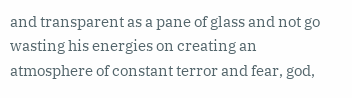and transparent as a pane of glass and not go wasting his energies on creating an atmosphere of constant terror and fear, god,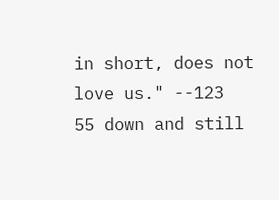in short, does not love us." --123
55 down and still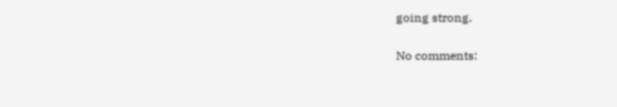going strong.

No comments: